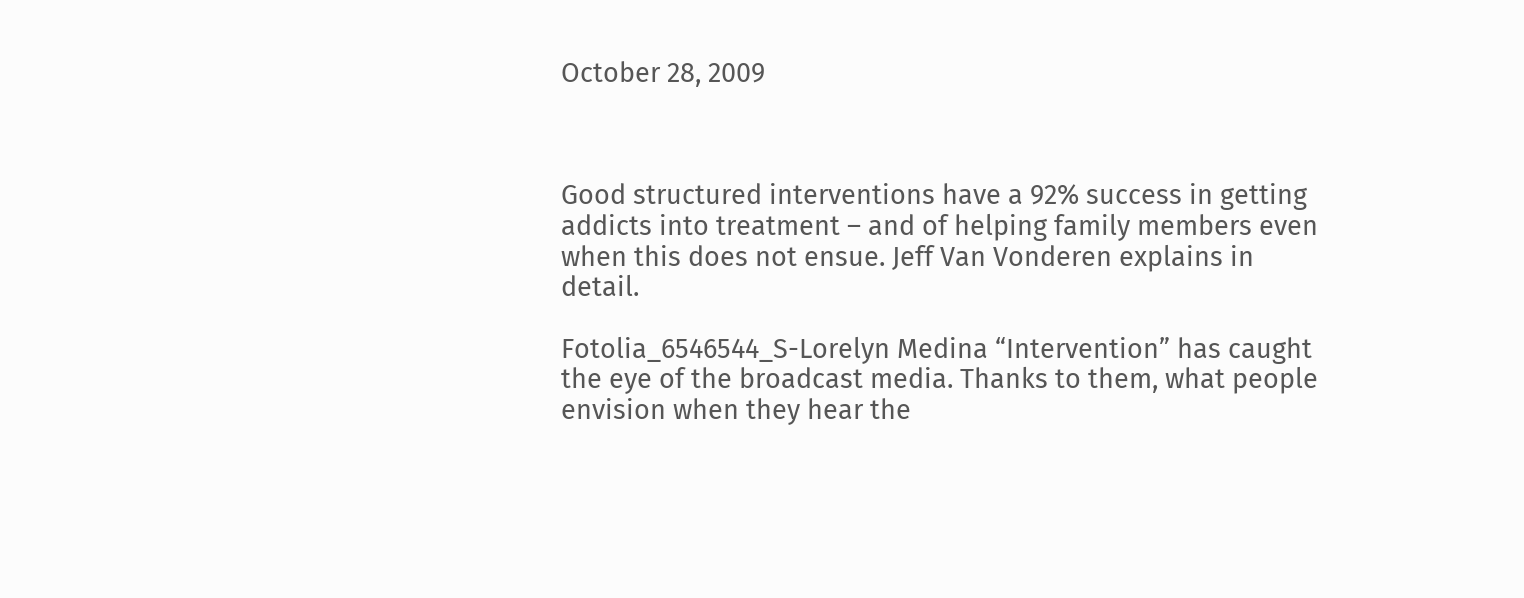October 28, 2009



Good structured interventions have a 92% success in getting addicts into treatment – and of helping family members even when this does not ensue. Jeff Van Vonderen explains in detail.

Fotolia_6546544_S-Lorelyn Medina “Intervention” has caught the eye of the broadcast media. Thanks to them, what people envision when they hear the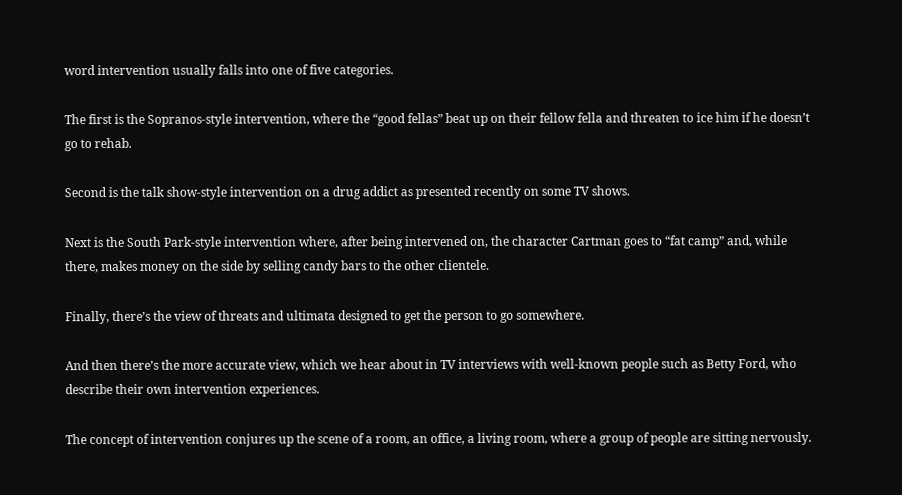word intervention usually falls into one of five categories.

The first is the Sopranos-style intervention, where the “good fellas” beat up on their fellow fella and threaten to ice him if he doesn’t go to rehab.

Second is the talk show-style intervention on a drug addict as presented recently on some TV shows.

Next is the South Park-style intervention where, after being intervened on, the character Cartman goes to “fat camp” and, while there, makes money on the side by selling candy bars to the other clientele.

Finally, there’s the view of threats and ultimata designed to get the person to go somewhere.

And then there’s the more accurate view, which we hear about in TV interviews with well-known people such as Betty Ford, who describe their own intervention experiences.

The concept of intervention conjures up the scene of a room, an office, a living room, where a group of people are sitting nervously.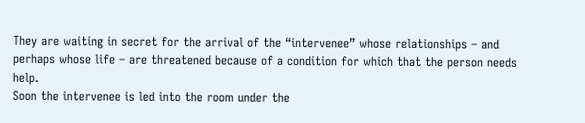They are waiting in secret for the arrival of the “intervenee” whose relationships – and perhaps whose life – are threatened because of a condition for which that the person needs help.
Soon the intervenee is led into the room under the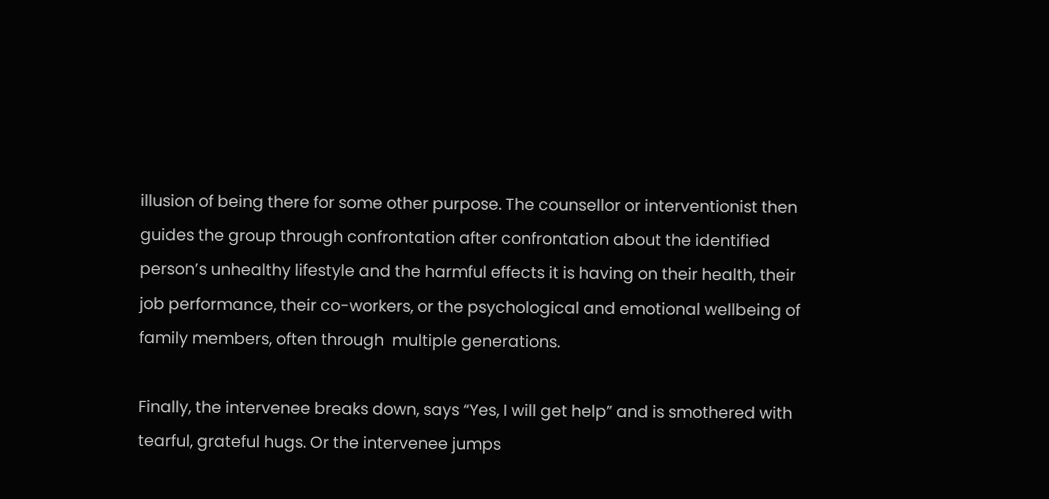illusion of being there for some other purpose. The counsellor or interventionist then guides the group through confrontation after confrontation about the identified person’s unhealthy lifestyle and the harmful effects it is having on their health, their job performance, their co-workers, or the psychological and emotional wellbeing of family members, often through  multiple generations.

Finally, the intervenee breaks down, says “Yes, I will get help” and is smothered with tearful, grateful hugs. Or the intervenee jumps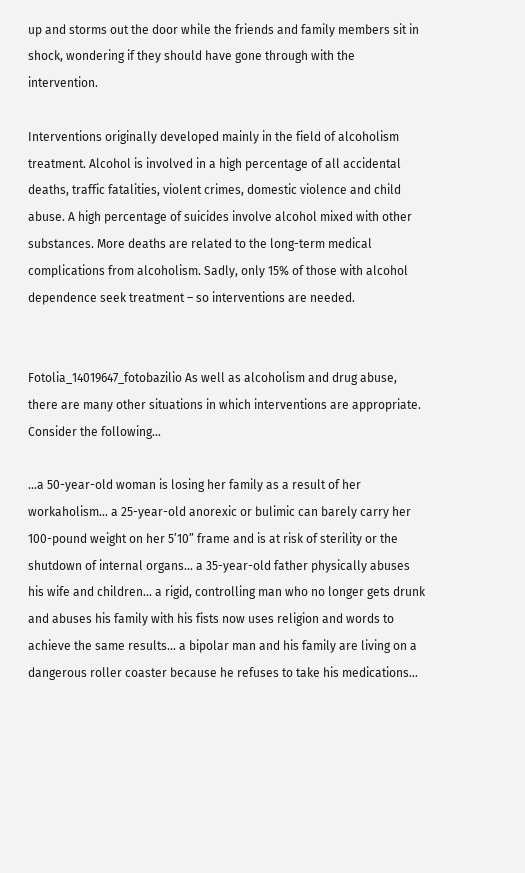up and storms out the door while the friends and family members sit in shock, wondering if they should have gone through with the intervention.

Interventions originally developed mainly in the field of alcoholism treatment. Alcohol is involved in a high percentage of all accidental deaths, traffic fatalities, violent crimes, domestic violence and child abuse. A high percentage of suicides involve alcohol mixed with other substances. More deaths are related to the long-term medical complications from alcoholism. Sadly, only 15% of those with alcohol dependence seek treatment – so interventions are needed.


Fotolia_14019647_fotobazilio As well as alcoholism and drug abuse, there are many other situations in which interventions are appropriate. Consider the following...

...a 50-year-old woman is losing her family as a result of her workaholism... a 25-year-old anorexic or bulimic can barely carry her 100-pound weight on her 5’10” frame and is at risk of sterility or the shutdown of internal organs... a 35-year-old father physically abuses his wife and children... a rigid, controlling man who no longer gets drunk and abuses his family with his fists now uses religion and words to achieve the same results... a bipolar man and his family are living on a dangerous roller coaster because he refuses to take his medications...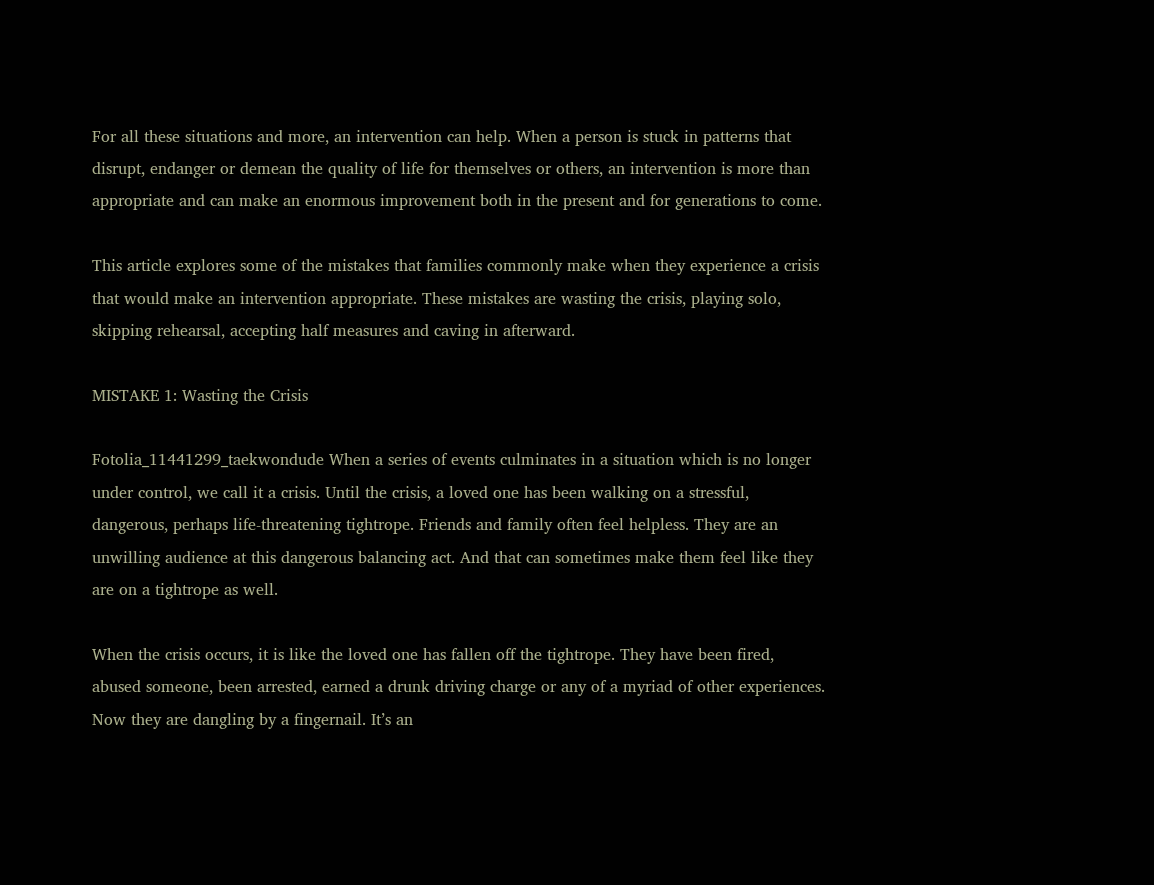For all these situations and more, an intervention can help. When a person is stuck in patterns that disrupt, endanger or demean the quality of life for themselves or others, an intervention is more than appropriate and can make an enormous improvement both in the present and for generations to come.

This article explores some of the mistakes that families commonly make when they experience a crisis that would make an intervention appropriate. These mistakes are wasting the crisis, playing solo, skipping rehearsal, accepting half measures and caving in afterward.

MISTAKE 1: Wasting the Crisis

Fotolia_11441299_taekwondude When a series of events culminates in a situation which is no longer under control, we call it a crisis. Until the crisis, a loved one has been walking on a stressful, dangerous, perhaps life-threatening tightrope. Friends and family often feel helpless. They are an unwilling audience at this dangerous balancing act. And that can sometimes make them feel like they are on a tightrope as well.

When the crisis occurs, it is like the loved one has fallen off the tightrope. They have been fired, abused someone, been arrested, earned a drunk driving charge or any of a myriad of other experiences. Now they are dangling by a fingernail. It’s an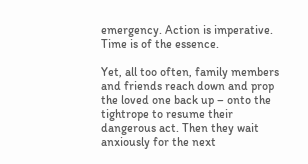emergency. Action is imperative. Time is of the essence.

Yet, all too often, family members and friends reach down and prop the loved one back up – onto the tightrope to resume their dangerous act. Then they wait anxiously for the next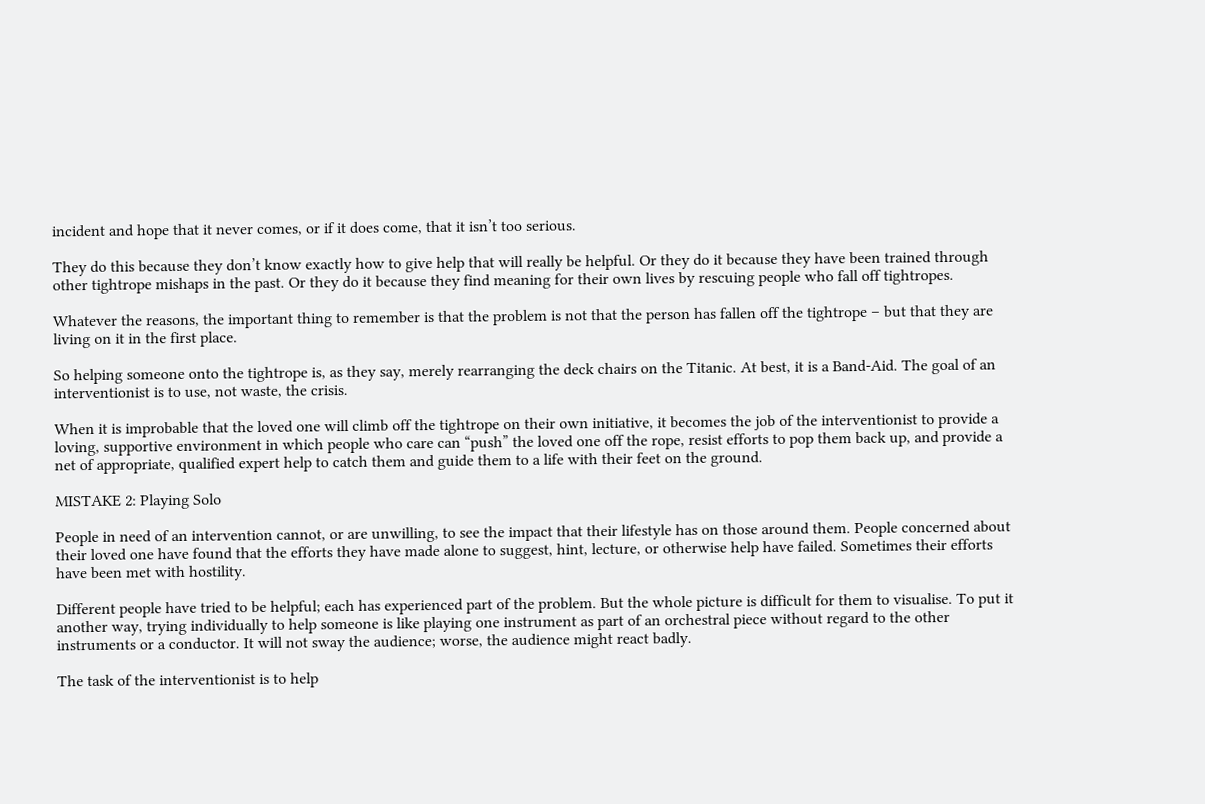incident and hope that it never comes, or if it does come, that it isn’t too serious.

They do this because they don’t know exactly how to give help that will really be helpful. Or they do it because they have been trained through other tightrope mishaps in the past. Or they do it because they find meaning for their own lives by rescuing people who fall off tightropes.

Whatever the reasons, the important thing to remember is that the problem is not that the person has fallen off the tightrope – but that they are living on it in the first place.

So helping someone onto the tightrope is, as they say, merely rearranging the deck chairs on the Titanic. At best, it is a Band-Aid. The goal of an interventionist is to use, not waste, the crisis.

When it is improbable that the loved one will climb off the tightrope on their own initiative, it becomes the job of the interventionist to provide a loving, supportive environment in which people who care can “push” the loved one off the rope, resist efforts to pop them back up, and provide a net of appropriate, qualified expert help to catch them and guide them to a life with their feet on the ground.

MISTAKE 2: Playing Solo

People in need of an intervention cannot, or are unwilling, to see the impact that their lifestyle has on those around them. People concerned about their loved one have found that the efforts they have made alone to suggest, hint, lecture, or otherwise help have failed. Sometimes their efforts have been met with hostility.

Different people have tried to be helpful; each has experienced part of the problem. But the whole picture is difficult for them to visualise. To put it another way, trying individually to help someone is like playing one instrument as part of an orchestral piece without regard to the other instruments or a conductor. It will not sway the audience; worse, the audience might react badly.

The task of the interventionist is to help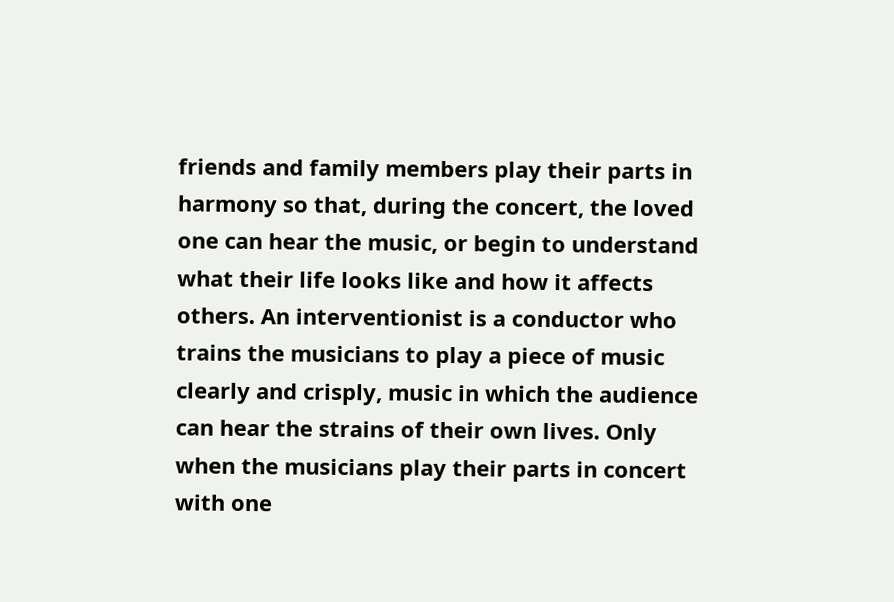friends and family members play their parts in harmony so that, during the concert, the loved one can hear the music, or begin to understand what their life looks like and how it affects others. An interventionist is a conductor who trains the musicians to play a piece of music clearly and crisply, music in which the audience can hear the strains of their own lives. Only when the musicians play their parts in concert with one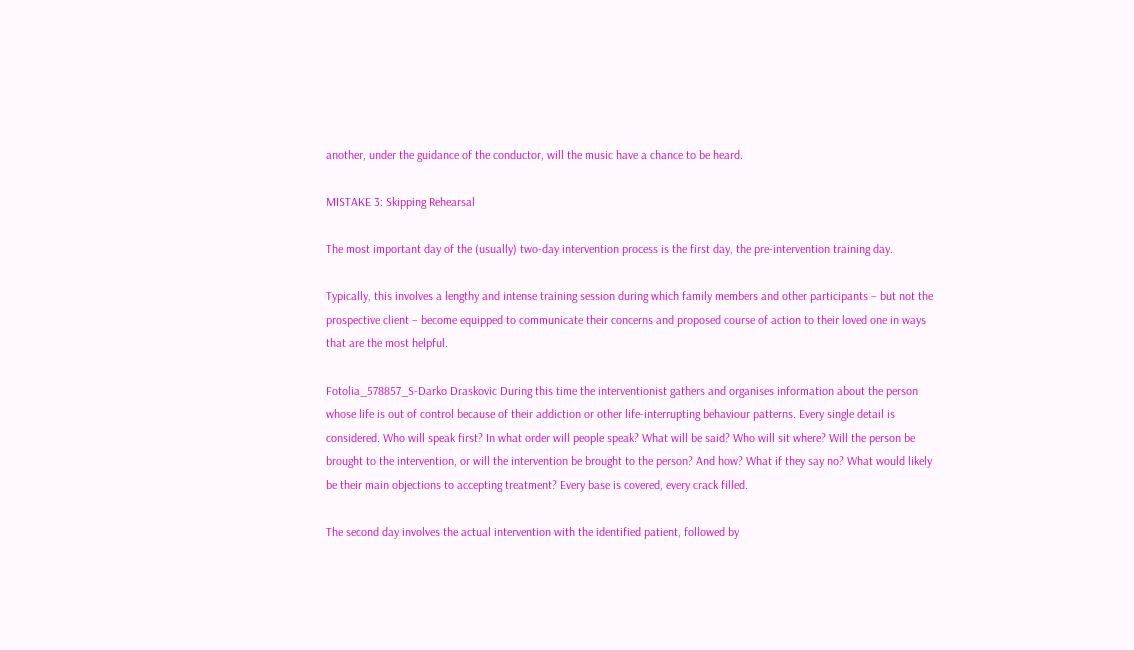another, under the guidance of the conductor, will the music have a chance to be heard.

MISTAKE 3: Skipping Rehearsal

The most important day of the (usually) two-day intervention process is the first day, the pre-intervention training day.

Typically, this involves a lengthy and intense training session during which family members and other participants – but not the prospective client – become equipped to communicate their concerns and proposed course of action to their loved one in ways that are the most helpful.

Fotolia_578857_S-Darko Draskovic During this time the interventionist gathers and organises information about the person whose life is out of control because of their addiction or other life-interrupting behaviour patterns. Every single detail is considered. Who will speak first? In what order will people speak? What will be said? Who will sit where? Will the person be brought to the intervention, or will the intervention be brought to the person? And how? What if they say no? What would likely be their main objections to accepting treatment? Every base is covered, every crack filled.

The second day involves the actual intervention with the identified patient, followed by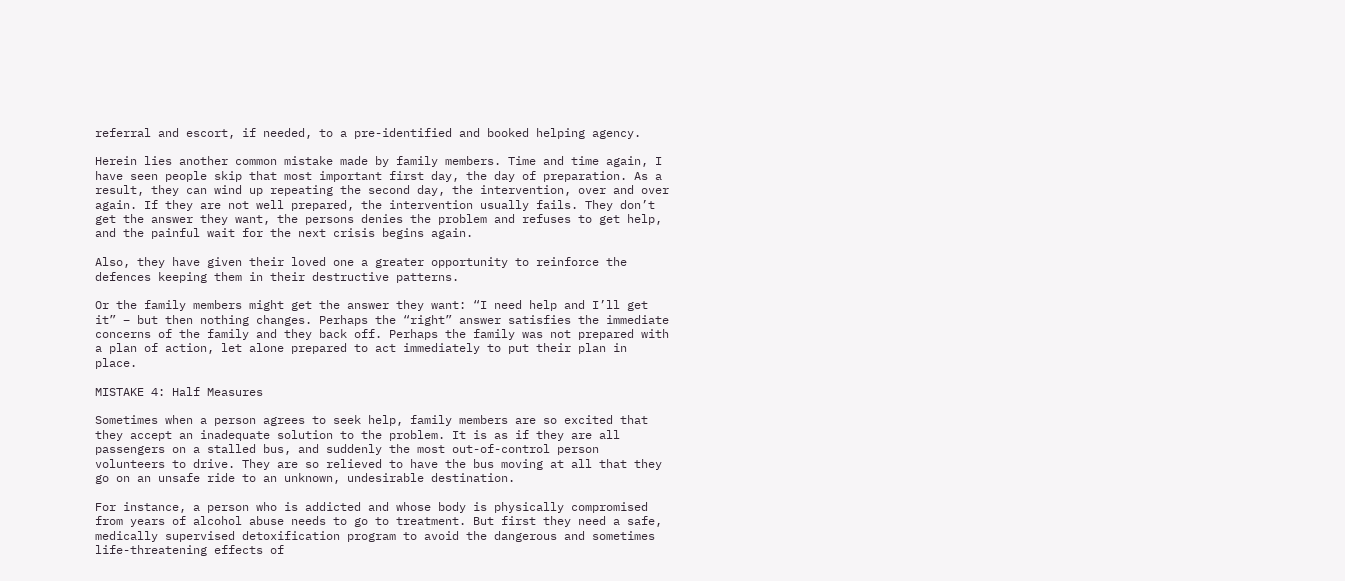referral and escort, if needed, to a pre-identified and booked helping agency.

Herein lies another common mistake made by family members. Time and time again, I have seen people skip that most important first day, the day of preparation. As a result, they can wind up repeating the second day, the intervention, over and over again. If they are not well prepared, the intervention usually fails. They don’t get the answer they want, the persons denies the problem and refuses to get help, and the painful wait for the next crisis begins again.

Also, they have given their loved one a greater opportunity to reinforce the defences keeping them in their destructive patterns.

Or the family members might get the answer they want: “I need help and I’ll get it” – but then nothing changes. Perhaps the “right” answer satisfies the immediate concerns of the family and they back off. Perhaps the family was not prepared with a plan of action, let alone prepared to act immediately to put their plan in place.

MISTAKE 4: Half Measures

Sometimes when a person agrees to seek help, family members are so excited that they accept an inadequate solution to the problem. It is as if they are all passengers on a stalled bus, and suddenly the most out-of-control person volunteers to drive. They are so relieved to have the bus moving at all that they go on an unsafe ride to an unknown, undesirable destination.

For instance, a person who is addicted and whose body is physically compromised from years of alcohol abuse needs to go to treatment. But first they need a safe, medically supervised detoxification program to avoid the dangerous and sometimes life-threatening effects of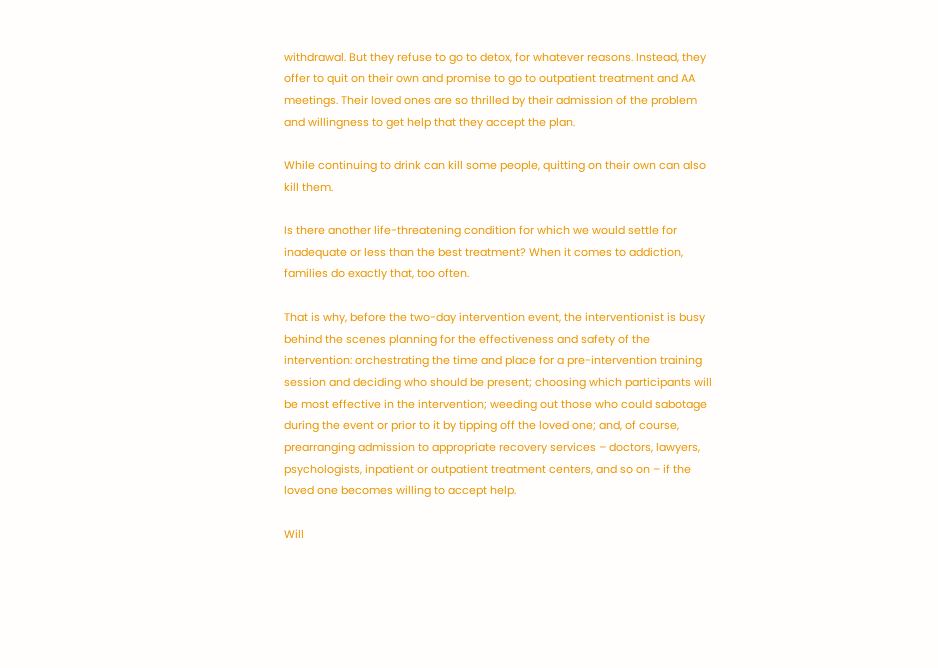withdrawal. But they refuse to go to detox, for whatever reasons. Instead, they offer to quit on their own and promise to go to outpatient treatment and AA meetings. Their loved ones are so thrilled by their admission of the problem and willingness to get help that they accept the plan.

While continuing to drink can kill some people, quitting on their own can also kill them.

Is there another life-threatening condition for which we would settle for inadequate or less than the best treatment? When it comes to addiction, families do exactly that, too often.

That is why, before the two-day intervention event, the interventionist is busy behind the scenes planning for the effectiveness and safety of the intervention: orchestrating the time and place for a pre-intervention training session and deciding who should be present; choosing which participants will be most effective in the intervention; weeding out those who could sabotage during the event or prior to it by tipping off the loved one; and, of course, prearranging admission to appropriate recovery services – doctors, lawyers, psychologists, inpatient or outpatient treatment centers, and so on – if the loved one becomes willing to accept help.

Will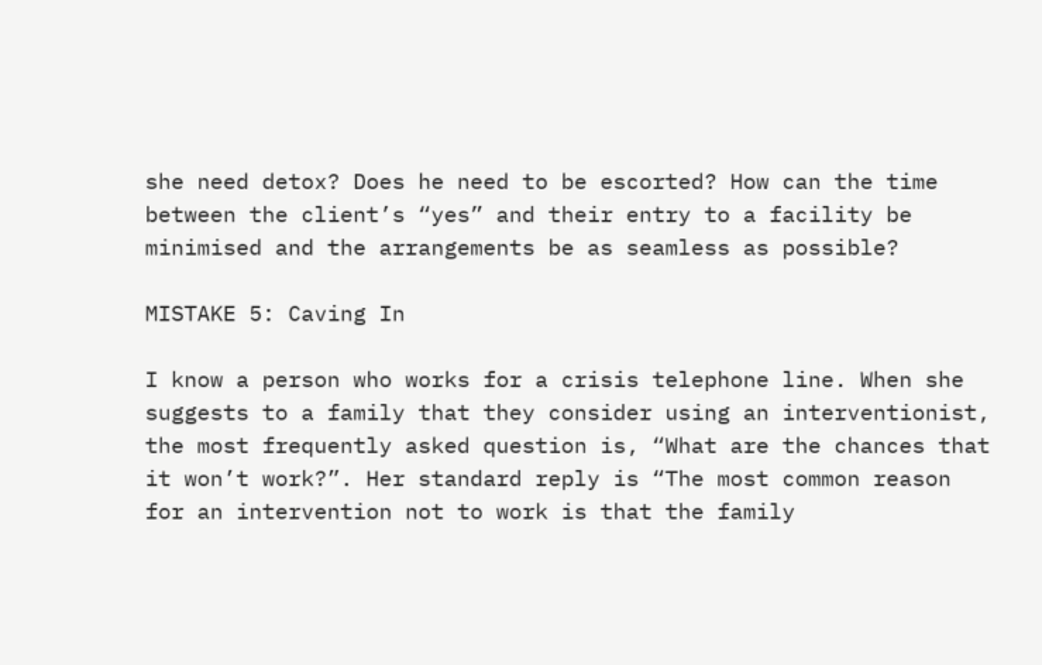she need detox? Does he need to be escorted? How can the time between the client’s “yes” and their entry to a facility be minimised and the arrangements be as seamless as possible?

MISTAKE 5: Caving In

I know a person who works for a crisis telephone line. When she suggests to a family that they consider using an interventionist, the most frequently asked question is, “What are the chances that it won’t work?”. Her standard reply is “The most common reason for an intervention not to work is that the family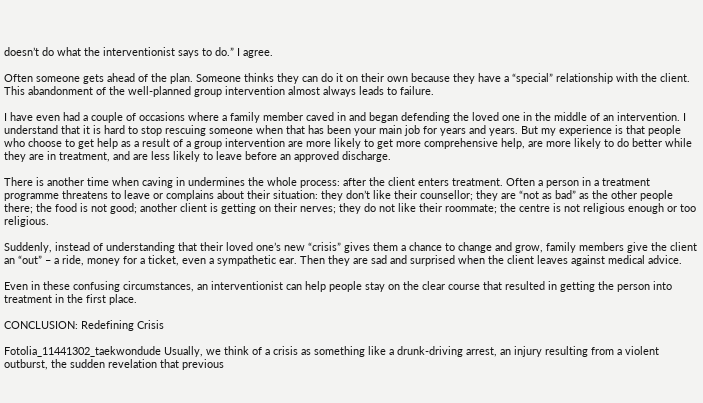doesn’t do what the interventionist says to do.” I agree.

Often someone gets ahead of the plan. Someone thinks they can do it on their own because they have a “special” relationship with the client. This abandonment of the well-planned group intervention almost always leads to failure.

I have even had a couple of occasions where a family member caved in and began defending the loved one in the middle of an intervention. I understand that it is hard to stop rescuing someone when that has been your main job for years and years. But my experience is that people who choose to get help as a result of a group intervention are more likely to get more comprehensive help, are more likely to do better while they are in treatment, and are less likely to leave before an approved discharge.

There is another time when caving in undermines the whole process: after the client enters treatment. Often a person in a treatment programme threatens to leave or complains about their situation: they don’t like their counsellor; they are “not as bad” as the other people there; the food is not good; another client is getting on their nerves; they do not like their roommate; the centre is not religious enough or too religious.

Suddenly, instead of understanding that their loved one’s new “crisis” gives them a chance to change and grow, family members give the client an “out” – a ride, money for a ticket, even a sympathetic ear. Then they are sad and surprised when the client leaves against medical advice.

Even in these confusing circumstances, an interventionist can help people stay on the clear course that resulted in getting the person into treatment in the first place.

CONCLUSION: Redefining Crisis

Fotolia_11441302_taekwondude Usually, we think of a crisis as something like a drunk-driving arrest, an injury resulting from a violent outburst, the sudden revelation that previous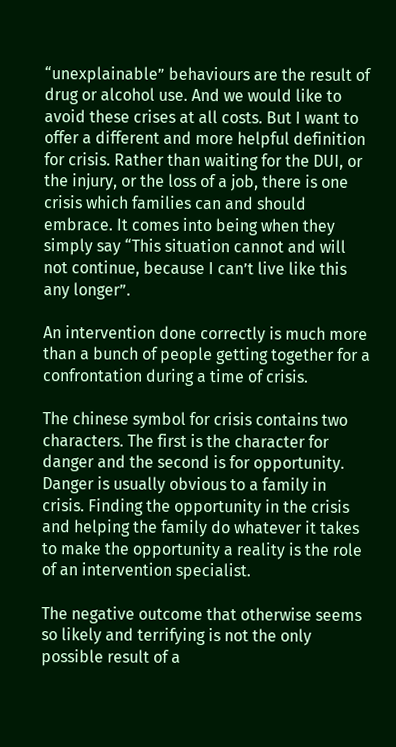“unexplainable” behaviours are the result of drug or alcohol use. And we would like to avoid these crises at all costs. But I want to offer a different and more helpful definition for crisis. Rather than waiting for the DUI, or the injury, or the loss of a job, there is one crisis which families can and should embrace. It comes into being when they simply say “This situation cannot and will not continue, because I can’t live like this any longer”.

An intervention done correctly is much more than a bunch of people getting together for a confrontation during a time of crisis.

The chinese symbol for crisis contains two characters. The first is the character for danger and the second is for opportunity. Danger is usually obvious to a family in crisis. Finding the opportunity in the crisis and helping the family do whatever it takes to make the opportunity a reality is the role of an intervention specialist.

The negative outcome that otherwise seems so likely and terrifying is not the only possible result of a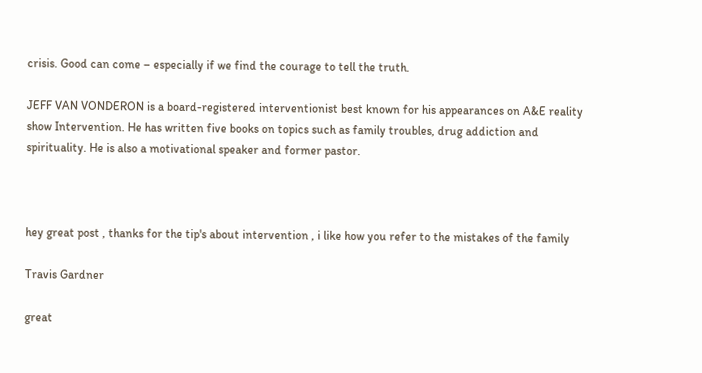crisis. Good can come – especially if we find the courage to tell the truth.

JEFF VAN VONDERON is a board-registered interventionist best known for his appearances on A&E reality show Intervention. He has written five books on topics such as family troubles, drug addiction and spirituality. He is also a motivational speaker and former pastor.



hey great post , thanks for the tip's about intervention , i like how you refer to the mistakes of the family

Travis Gardner

great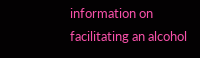information on facilitating an alcohol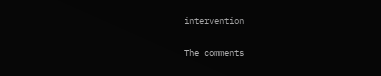intervention

The comments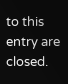to this entry are closed.